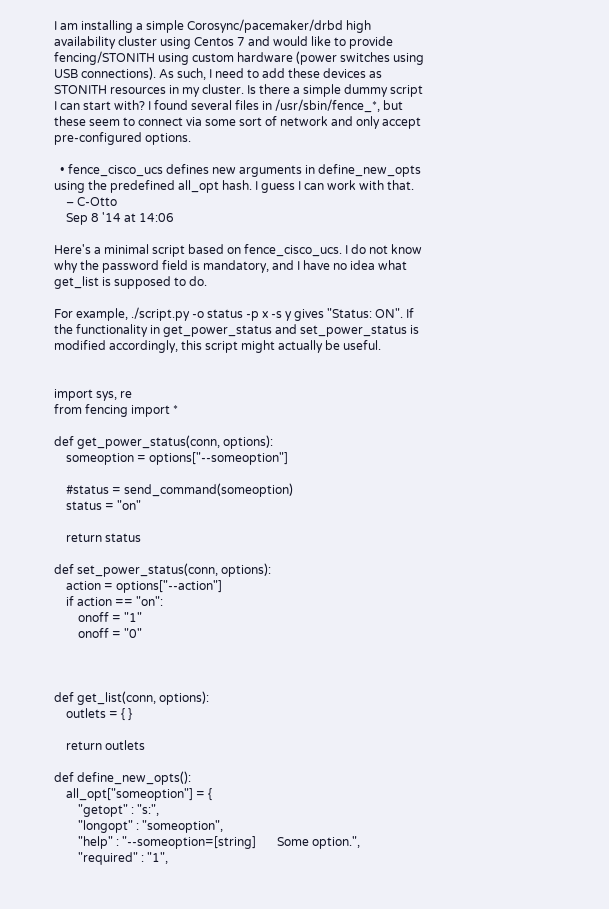I am installing a simple Corosync/pacemaker/drbd high availability cluster using Centos 7 and would like to provide fencing/STONITH using custom hardware (power switches using USB connections). As such, I need to add these devices as STONITH resources in my cluster. Is there a simple dummy script I can start with? I found several files in /usr/sbin/fence_*, but these seem to connect via some sort of network and only accept pre-configured options.

  • fence_cisco_ucs defines new arguments in define_new_opts using the predefined all_opt hash. I guess I can work with that.
    – C-Otto
    Sep 8 '14 at 14:06

Here's a minimal script based on fence_cisco_ucs. I do not know why the password field is mandatory, and I have no idea what get_list is supposed to do.

For example, ./script.py -o status -p x -s y gives "Status: ON". If the functionality in get_power_status and set_power_status is modified accordingly, this script might actually be useful.


import sys, re
from fencing import *

def get_power_status(conn, options):
    someoption = options["--someoption"]

    #status = send_command(someoption)
    status = "on"

    return status

def set_power_status(conn, options):
    action = options["--action"]
    if action == "on":
        onoff = "1"
        onoff = "0"



def get_list(conn, options):
    outlets = { }

    return outlets

def define_new_opts():
    all_opt["someoption"] = {
        "getopt" : "s:",
        "longopt" : "someoption",
        "help" : "--someoption=[string]       Some option.",
        "required" : "1",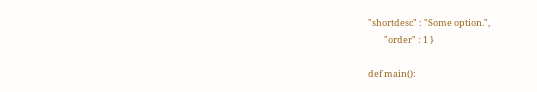"shortdesc" : "Some option.",
        "order" : 1 }

def main():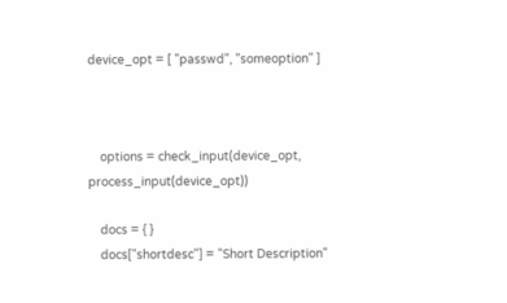device_opt = [ "passwd", "someoption" ]



    options = check_input(device_opt, process_input(device_opt))

    docs = { }
    docs["shortdesc"] = "Short Description"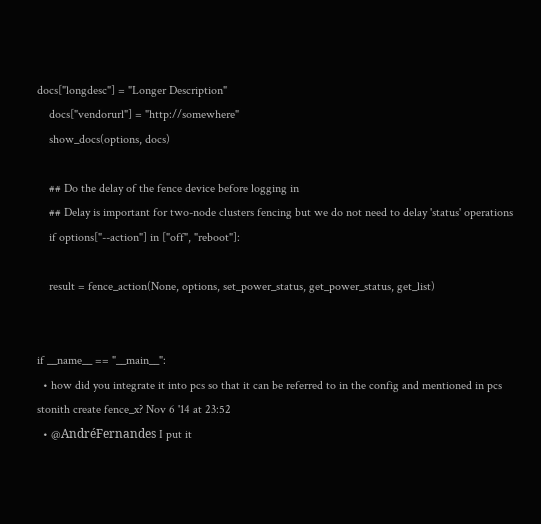docs["longdesc"] = "Longer Description"
    docs["vendorurl"] = "http://somewhere"
    show_docs(options, docs)

    ## Do the delay of the fence device before logging in
    ## Delay is important for two-node clusters fencing but we do not need to delay 'status' operations
    if options["--action"] in ["off", "reboot"]:

    result = fence_action(None, options, set_power_status, get_power_status, get_list)


if __name__ == "__main__":
  • how did you integrate it into pcs so that it can be referred to in the config and mentioned in pcs stonith create fence_x? Nov 6 '14 at 23:52
  • @AndréFernandes I put it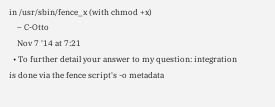in /usr/sbin/fence_x (with chmod +x)
    – C-Otto
    Nov 7 '14 at 7:21
  • To further detail your answer to my question: integration is done via the fence script's -o metadata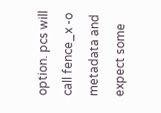option. pcs will call fence_x -o metadata and expect some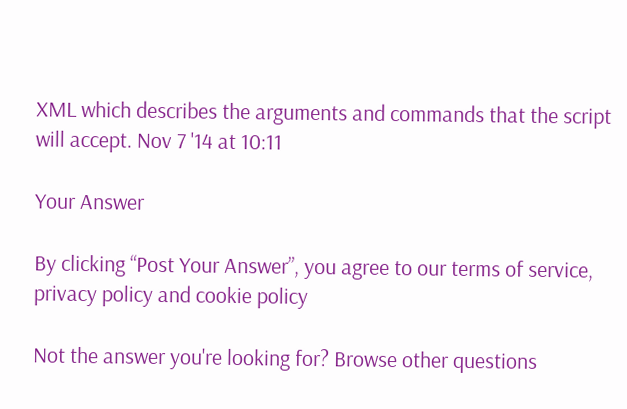XML which describes the arguments and commands that the script will accept. Nov 7 '14 at 10:11

Your Answer

By clicking “Post Your Answer”, you agree to our terms of service, privacy policy and cookie policy

Not the answer you're looking for? Browse other questions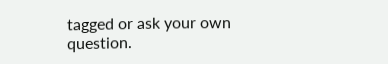tagged or ask your own question.